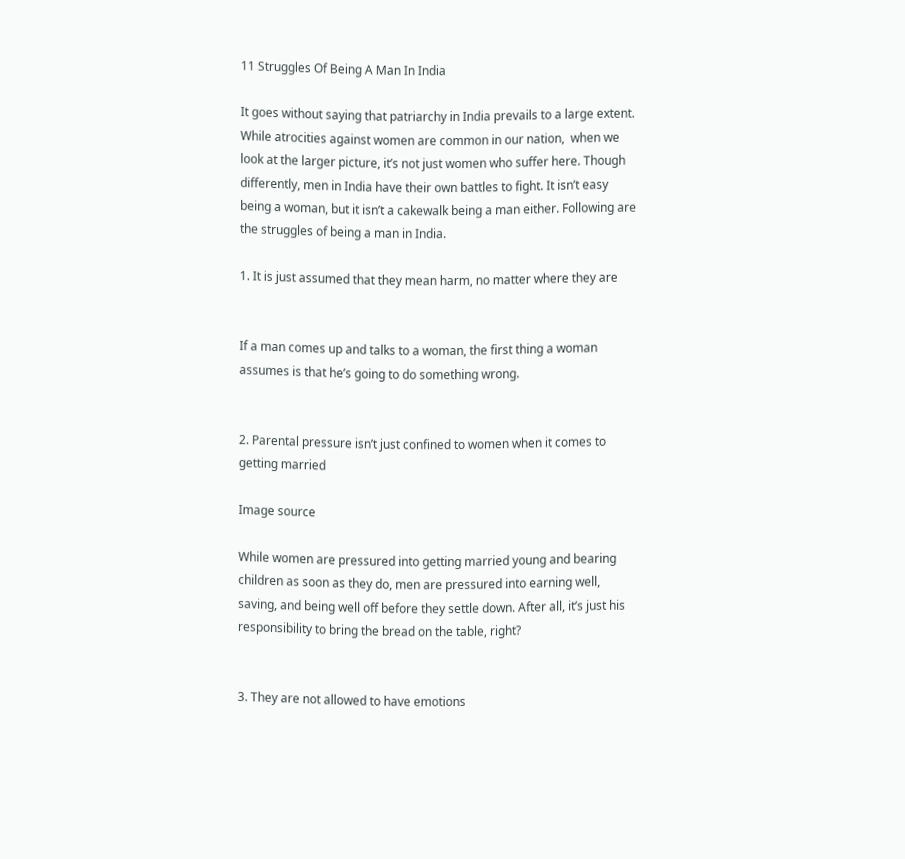11 Struggles Of Being A Man In India

It goes without saying that patriarchy in India prevails to a large extent. While atrocities against women are common in our nation,  when we look at the larger picture, it’s not just women who suffer here. Though differently, men in India have their own battles to fight. It isn’t easy being a woman, but it isn’t a cakewalk being a man either. Following are the struggles of being a man in India.

1. It is just assumed that they mean harm, no matter where they are


If a man comes up and talks to a woman, the first thing a woman assumes is that he’s going to do something wrong.


2. Parental pressure isn’t just confined to women when it comes to getting married

Image source

While women are pressured into getting married young and bearing children as soon as they do, men are pressured into earning well, saving, and being well off before they settle down. After all, it’s just his responsibility to bring the bread on the table, right?


3. They are not allowed to have emotions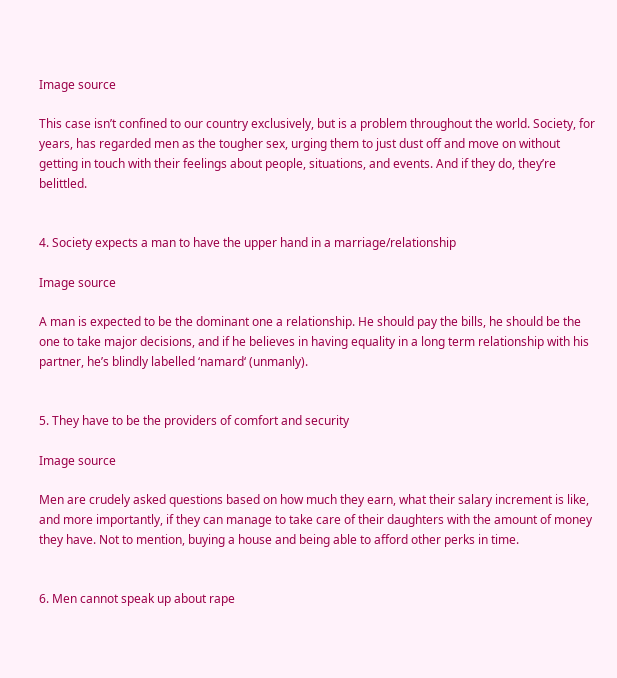Image source

This case isn’t confined to our country exclusively, but is a problem throughout the world. Society, for years, has regarded men as the tougher sex, urging them to just dust off and move on without getting in touch with their feelings about people, situations, and events. And if they do, they’re belittled.


4. Society expects a man to have the upper hand in a marriage/relationship

Image source

A man is expected to be the dominant one a relationship. He should pay the bills, he should be the one to take major decisions, and if he believes in having equality in a long term relationship with his partner, he’s blindly labelled ‘namard‘ (unmanly).


5. They have to be the providers of comfort and security

Image source

Men are crudely asked questions based on how much they earn, what their salary increment is like, and more importantly, if they can manage to take care of their daughters with the amount of money they have. Not to mention, buying a house and being able to afford other perks in time.


6. Men cannot speak up about rape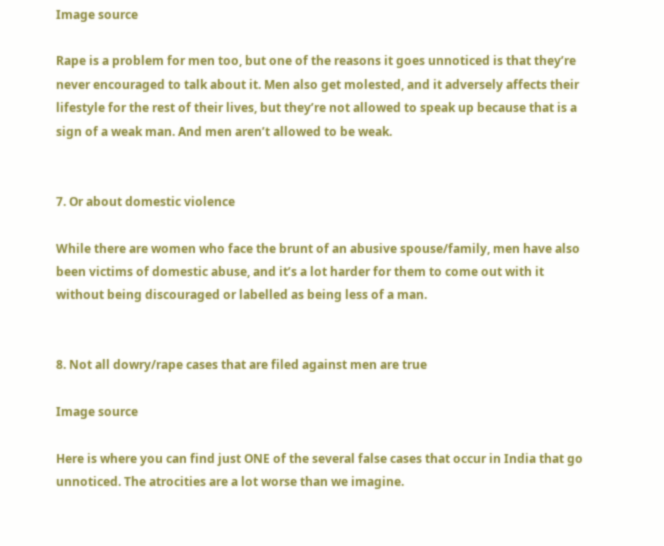Image source

Rape is a problem for men too, but one of the reasons it goes unnoticed is that they’re never encouraged to talk about it. Men also get molested, and it adversely affects their lifestyle for the rest of their lives, but they’re not allowed to speak up because that is a sign of a weak man. And men aren’t allowed to be weak.


7. Or about domestic violence

While there are women who face the brunt of an abusive spouse/family, men have also been victims of domestic abuse, and it’s a lot harder for them to come out with it without being discouraged or labelled as being less of a man.


8. Not all dowry/rape cases that are filed against men are true

Image source

Here is where you can find just ONE of the several false cases that occur in India that go unnoticed. The atrocities are a lot worse than we imagine.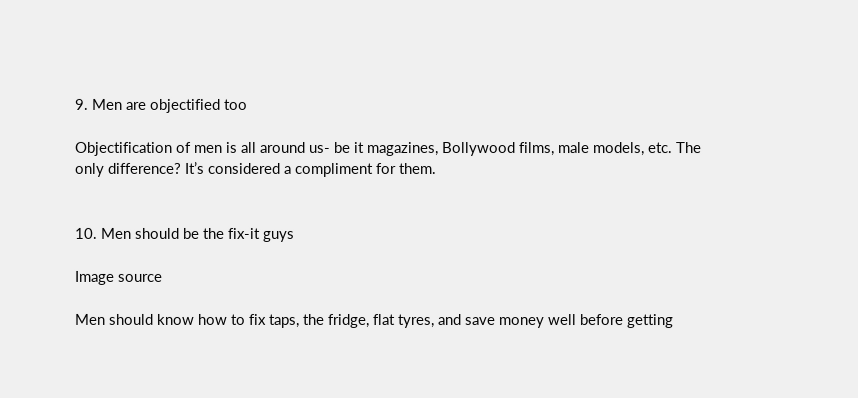9. Men are objectified too

Objectification of men is all around us- be it magazines, Bollywood films, male models, etc. The only difference? It’s considered a compliment for them.


10. Men should be the fix-it guys

Image source

Men should know how to fix taps, the fridge, flat tyres, and save money well before getting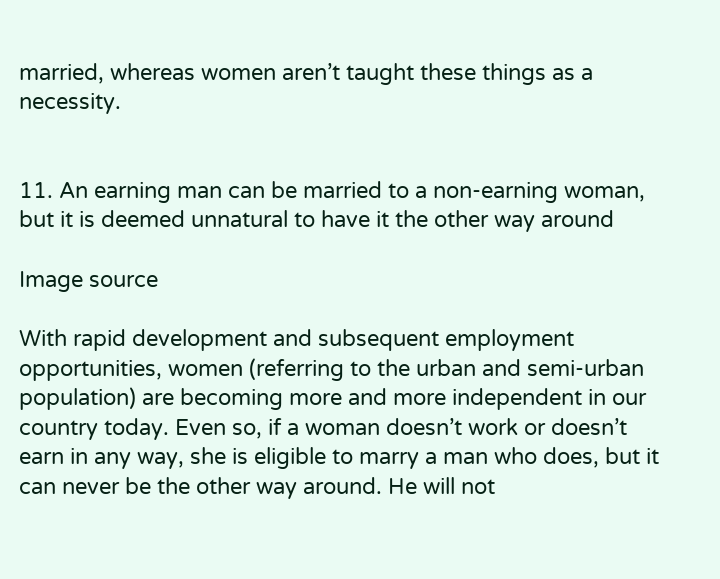married, whereas women aren’t taught these things as a necessity.


11. An earning man can be married to a non-earning woman, but it is deemed unnatural to have it the other way around

Image source

With rapid development and subsequent employment opportunities, women (referring to the urban and semi-urban population) are becoming more and more independent in our country today. Even so, if a woman doesn’t work or doesn’t earn in any way, she is eligible to marry a man who does, but it can never be the other way around. He will not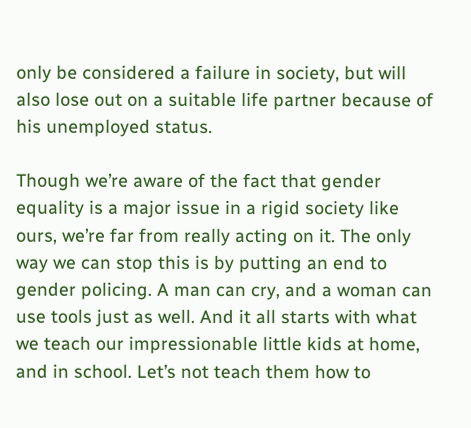only be considered a failure in society, but will also lose out on a suitable life partner because of his unemployed status.

Though we’re aware of the fact that gender equality is a major issue in a rigid society like ours, we’re far from really acting on it. The only way we can stop this is by putting an end to gender policing. A man can cry, and a woman can use tools just as well. And it all starts with what we teach our impressionable little kids at home, and in school. Let’s not teach them how to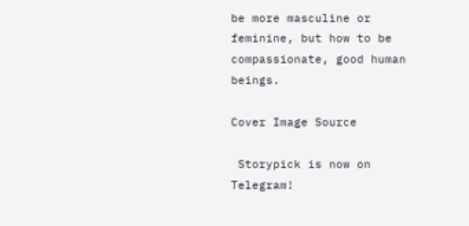be more masculine or feminine, but how to be compassionate, good human beings.

Cover Image Source

 Storypick is now on Telegram!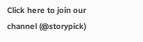Click here to join our channel (@storypick)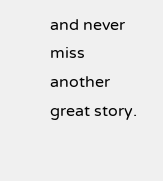and never miss another great story.